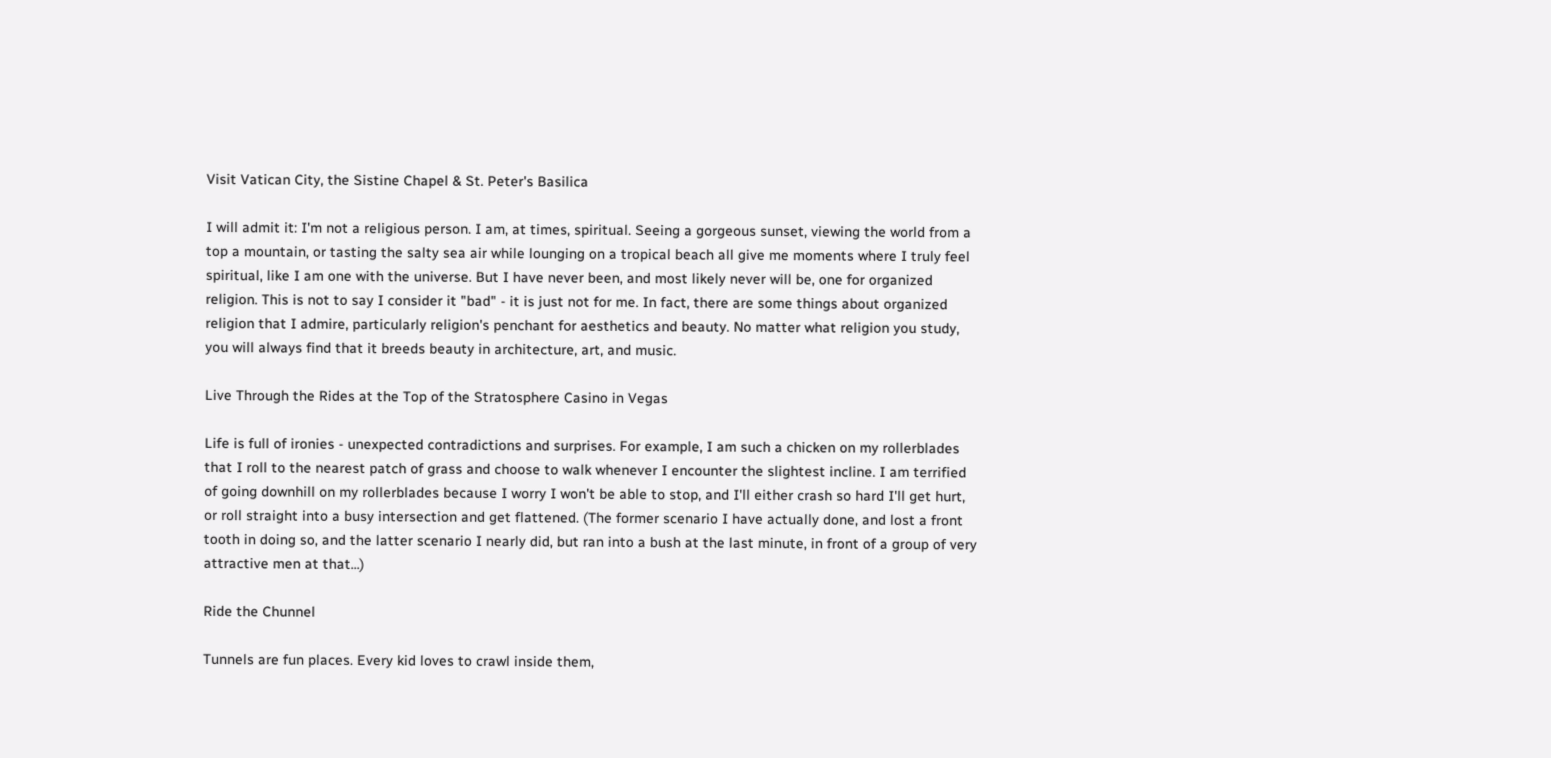Visit Vatican City, the Sistine Chapel & St. Peter's Basilica

I will admit it: I'm not a religious person. I am, at times, spiritual. Seeing a gorgeous sunset, viewing the world from a top a mountain, or tasting the salty sea air while lounging on a tropical beach all give me moments where I truly feel spiritual, like I am one with the universe. But I have never been, and most likely never will be, one for organized religion. This is not to say I consider it "bad" - it is just not for me. In fact, there are some things about organized religion that I admire, particularly religion's penchant for aesthetics and beauty. No matter what religion you study, you will always find that it breeds beauty in architecture, art, and music.

Live Through the Rides at the Top of the Stratosphere Casino in Vegas

Life is full of ironies - unexpected contradictions and surprises. For example, I am such a chicken on my rollerblades that I roll to the nearest patch of grass and choose to walk whenever I encounter the slightest incline. I am terrified of going downhill on my rollerblades because I worry I won't be able to stop, and I'll either crash so hard I'll get hurt, or roll straight into a busy intersection and get flattened. (The former scenario I have actually done, and lost a front tooth in doing so, and the latter scenario I nearly did, but ran into a bush at the last minute, in front of a group of very attractive men at that...)

Ride the Chunnel

Tunnels are fun places. Every kid loves to crawl inside them,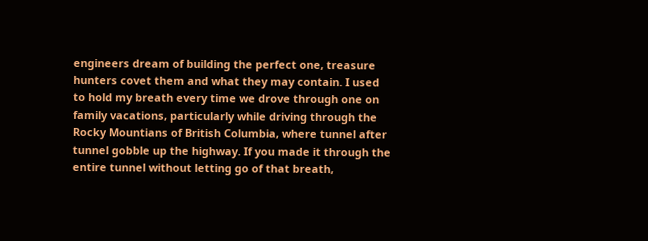engineers dream of building the perfect one, treasure hunters covet them and what they may contain. I used to hold my breath every time we drove through one on family vacations, particularly while driving through the Rocky Mountians of British Columbia, where tunnel after tunnel gobble up the highway. If you made it through the entire tunnel without letting go of that breath,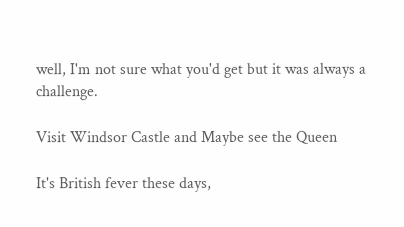well, I'm not sure what you'd get but it was always a challenge.

Visit Windsor Castle and Maybe see the Queen

It's British fever these days,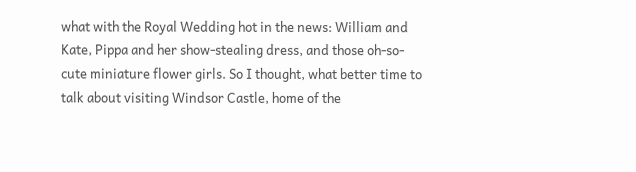what with the Royal Wedding hot in the news: William and Kate, Pippa and her show-stealing dress, and those oh-so-cute miniature flower girls. So I thought, what better time to talk about visiting Windsor Castle, home of the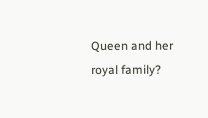Queen and her royal family?